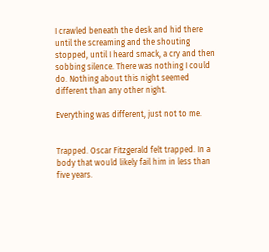I crawled beneath the desk and hid there until the screaming and the shouting stopped, until I heard smack, a cry and then sobbing silence. There was nothing I could do. Nothing about this night seemed different than any other night.

Everything was different, just not to me.


Trapped. Oscar Fitzgerald felt trapped. In a body that would likely fail him in less than five years.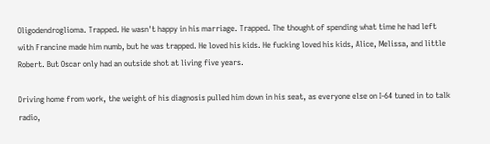Oligodendroglioma. Trapped. He wasn't happy in his marriage. Trapped. The thought of spending what time he had left with Francine made him numb, but he was trapped. He loved his kids. He fucking loved his kids, Alice, Melissa, and little Robert. But Oscar only had an outside shot at living five years.

Driving home from work, the weight of his diagnosis pulled him down in his seat, as everyone else on I-64 tuned in to talk radio,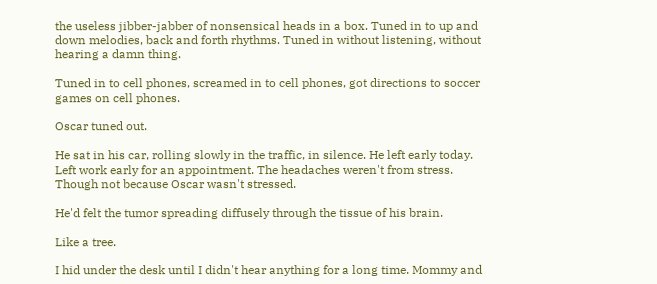the useless jibber-jabber of nonsensical heads in a box. Tuned in to up and down melodies, back and forth rhythms. Tuned in without listening, without hearing a damn thing.

Tuned in to cell phones, screamed in to cell phones, got directions to soccer games on cell phones.

Oscar tuned out.

He sat in his car, rolling slowly in the traffic, in silence. He left early today. Left work early for an appointment. The headaches weren't from stress. Though not because Oscar wasn't stressed.

He'd felt the tumor spreading diffusely through the tissue of his brain.

Like a tree.

I hid under the desk until I didn't hear anything for a long time. Mommy and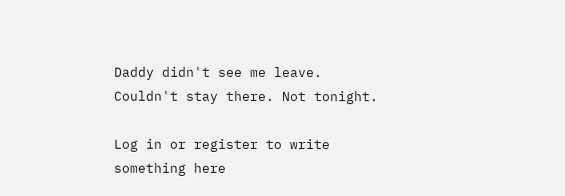Daddy didn't see me leave. Couldn't stay there. Not tonight.

Log in or register to write something here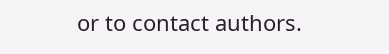or to contact authors.